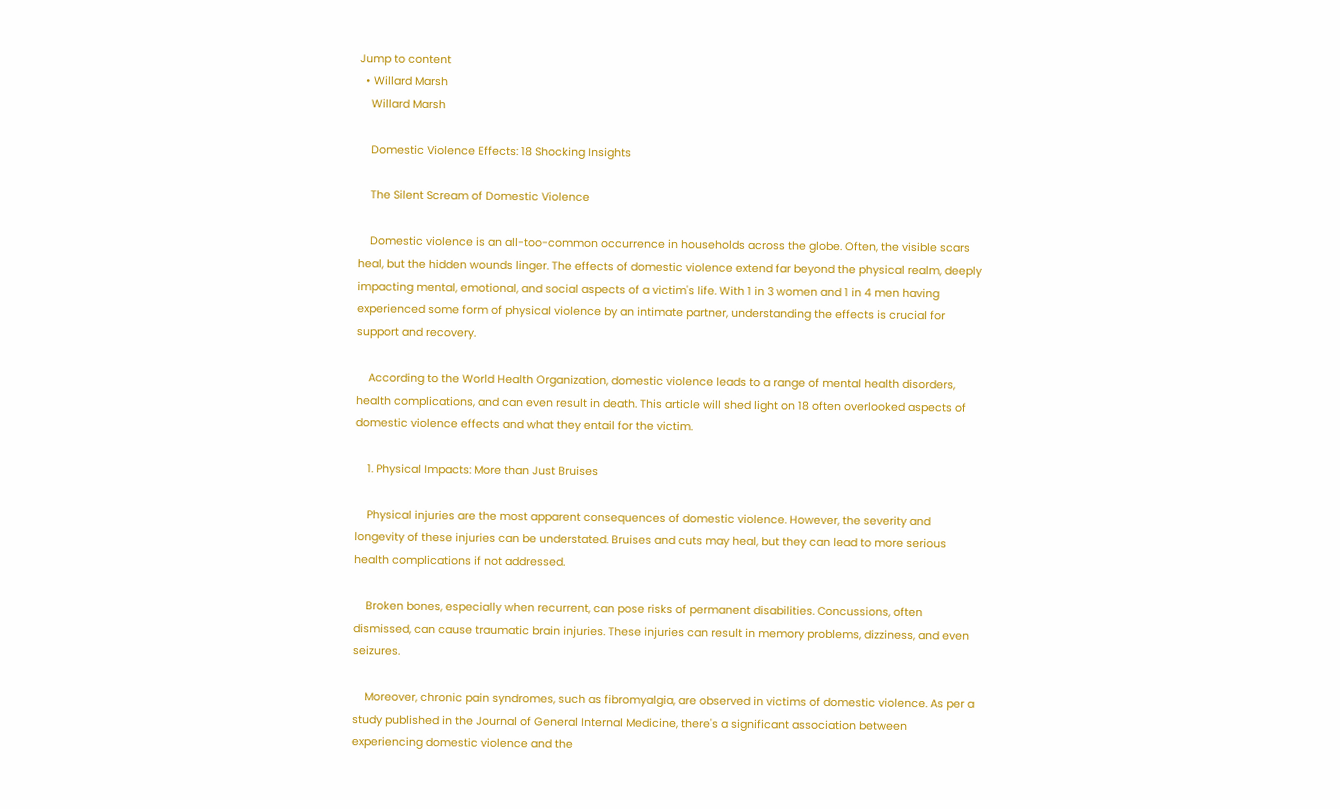Jump to content
  • Willard Marsh
    Willard Marsh

    Domestic Violence Effects: 18 Shocking Insights

    The Silent Scream of Domestic Violence

    Domestic violence is an all-too-common occurrence in households across the globe. Often, the visible scars heal, but the hidden wounds linger. The effects of domestic violence extend far beyond the physical realm, deeply impacting mental, emotional, and social aspects of a victim's life. With 1 in 3 women and 1 in 4 men having experienced some form of physical violence by an intimate partner, understanding the effects is crucial for support and recovery.

    According to the World Health Organization, domestic violence leads to a range of mental health disorders, health complications, and can even result in death. This article will shed light on 18 often overlooked aspects of domestic violence effects and what they entail for the victim.

    1. Physical Impacts: More than Just Bruises

    Physical injuries are the most apparent consequences of domestic violence. However, the severity and longevity of these injuries can be understated. Bruises and cuts may heal, but they can lead to more serious health complications if not addressed.

    Broken bones, especially when recurrent, can pose risks of permanent disabilities. Concussions, often dismissed, can cause traumatic brain injuries. These injuries can result in memory problems, dizziness, and even seizures.

    Moreover, chronic pain syndromes, such as fibromyalgia, are observed in victims of domestic violence. As per a study published in the Journal of General Internal Medicine, there's a significant association between experiencing domestic violence and the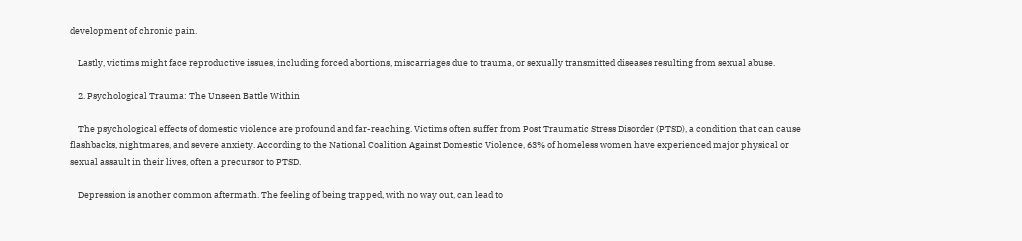development of chronic pain.

    Lastly, victims might face reproductive issues, including forced abortions, miscarriages due to trauma, or sexually transmitted diseases resulting from sexual abuse.

    2. Psychological Trauma: The Unseen Battle Within

    The psychological effects of domestic violence are profound and far-reaching. Victims often suffer from Post Traumatic Stress Disorder (PTSD), a condition that can cause flashbacks, nightmares, and severe anxiety. According to the National Coalition Against Domestic Violence, 63% of homeless women have experienced major physical or sexual assault in their lives, often a precursor to PTSD.

    Depression is another common aftermath. The feeling of being trapped, with no way out, can lead to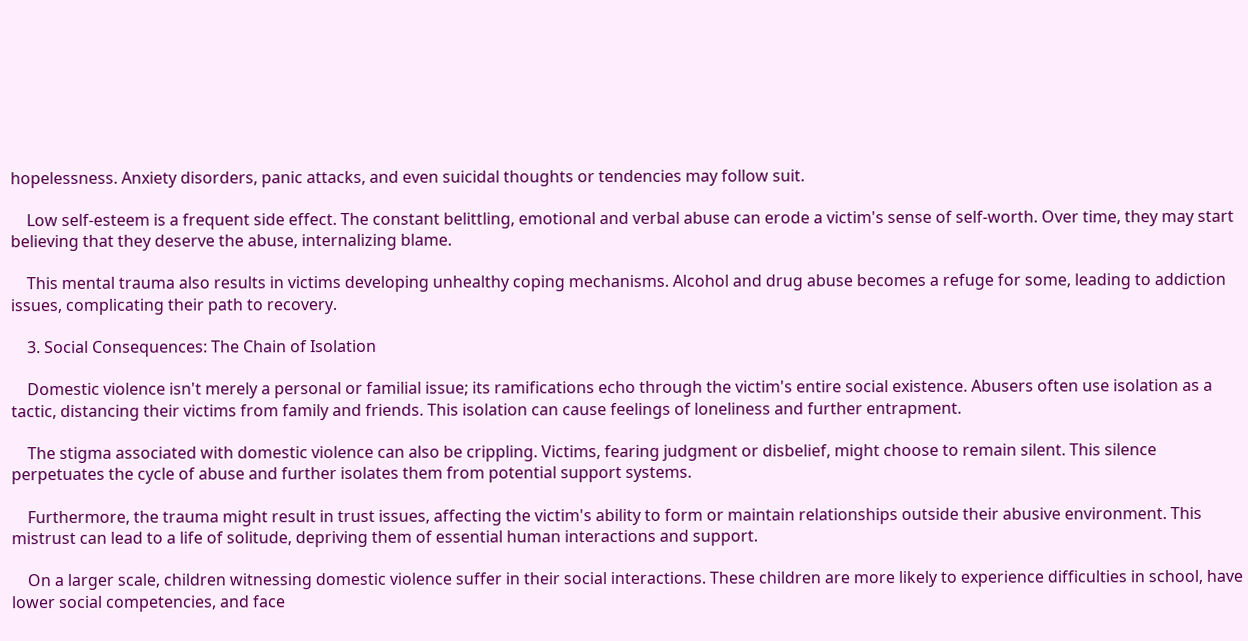hopelessness. Anxiety disorders, panic attacks, and even suicidal thoughts or tendencies may follow suit.

    Low self-esteem is a frequent side effect. The constant belittling, emotional and verbal abuse can erode a victim's sense of self-worth. Over time, they may start believing that they deserve the abuse, internalizing blame.

    This mental trauma also results in victims developing unhealthy coping mechanisms. Alcohol and drug abuse becomes a refuge for some, leading to addiction issues, complicating their path to recovery.

    3. Social Consequences: The Chain of Isolation

    Domestic violence isn't merely a personal or familial issue; its ramifications echo through the victim's entire social existence. Abusers often use isolation as a tactic, distancing their victims from family and friends. This isolation can cause feelings of loneliness and further entrapment.

    The stigma associated with domestic violence can also be crippling. Victims, fearing judgment or disbelief, might choose to remain silent. This silence perpetuates the cycle of abuse and further isolates them from potential support systems.

    Furthermore, the trauma might result in trust issues, affecting the victim's ability to form or maintain relationships outside their abusive environment. This mistrust can lead to a life of solitude, depriving them of essential human interactions and support.

    On a larger scale, children witnessing domestic violence suffer in their social interactions. These children are more likely to experience difficulties in school, have lower social competencies, and face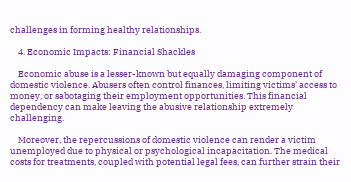challenges in forming healthy relationships.

    4. Economic Impacts: Financial Shackles

    Economic abuse is a lesser-known but equally damaging component of domestic violence. Abusers often control finances, limiting victims' access to money, or sabotaging their employment opportunities. This financial dependency can make leaving the abusive relationship extremely challenging.

    Moreover, the repercussions of domestic violence can render a victim unemployed due to physical or psychological incapacitation. The medical costs for treatments, coupled with potential legal fees, can further strain their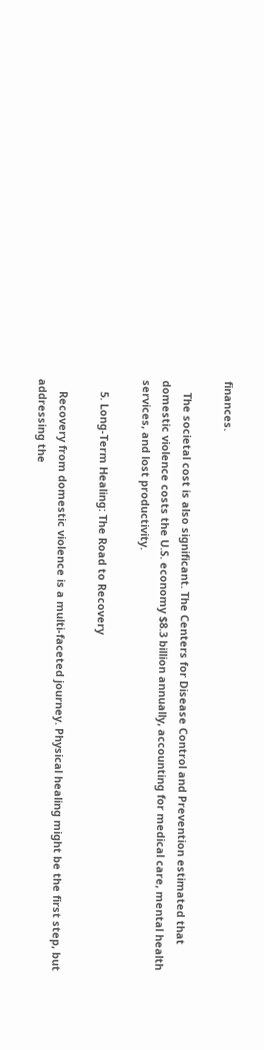finances.

    The societal cost is also significant. The Centers for Disease Control and Prevention estimated that domestic violence costs the U.S. economy $8.3 billion annually, accounting for medical care, mental health services, and lost productivity.

    5. Long-Term Healing: The Road to Recovery

    Recovery from domestic violence is a multi-faceted journey. Physical healing might be the first step, but addressing the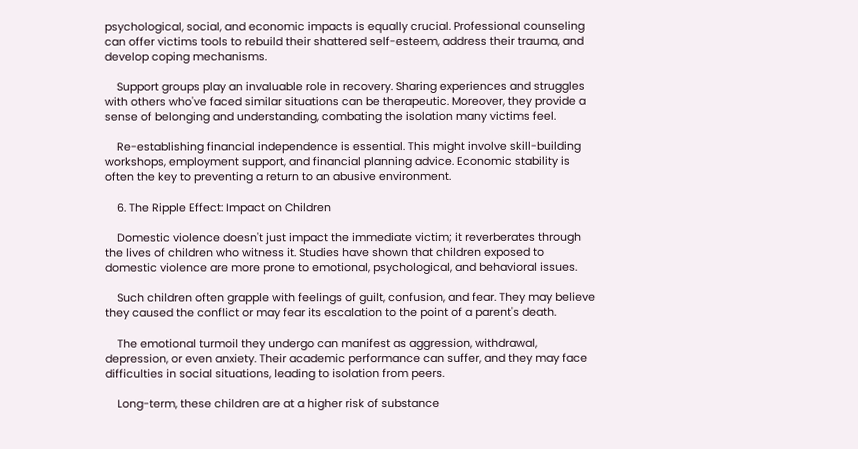psychological, social, and economic impacts is equally crucial. Professional counseling can offer victims tools to rebuild their shattered self-esteem, address their trauma, and develop coping mechanisms.

    Support groups play an invaluable role in recovery. Sharing experiences and struggles with others who've faced similar situations can be therapeutic. Moreover, they provide a sense of belonging and understanding, combating the isolation many victims feel.

    Re-establishing financial independence is essential. This might involve skill-building workshops, employment support, and financial planning advice. Economic stability is often the key to preventing a return to an abusive environment.

    6. The Ripple Effect: Impact on Children

    Domestic violence doesn't just impact the immediate victim; it reverberates through the lives of children who witness it. Studies have shown that children exposed to domestic violence are more prone to emotional, psychological, and behavioral issues.

    Such children often grapple with feelings of guilt, confusion, and fear. They may believe they caused the conflict or may fear its escalation to the point of a parent's death.

    The emotional turmoil they undergo can manifest as aggression, withdrawal, depression, or even anxiety. Their academic performance can suffer, and they may face difficulties in social situations, leading to isolation from peers.

    Long-term, these children are at a higher risk of substance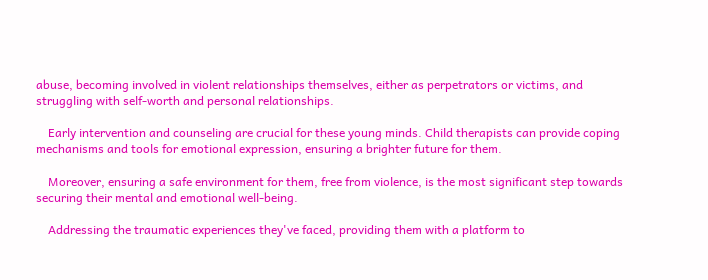abuse, becoming involved in violent relationships themselves, either as perpetrators or victims, and struggling with self-worth and personal relationships.

    Early intervention and counseling are crucial for these young minds. Child therapists can provide coping mechanisms and tools for emotional expression, ensuring a brighter future for them.

    Moreover, ensuring a safe environment for them, free from violence, is the most significant step towards securing their mental and emotional well-being.

    Addressing the traumatic experiences they've faced, providing them with a platform to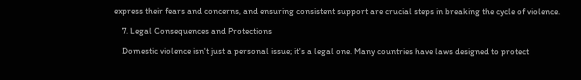express their fears and concerns, and ensuring consistent support are crucial steps in breaking the cycle of violence.

    7. Legal Consequences and Protections

    Domestic violence isn't just a personal issue; it's a legal one. Many countries have laws designed to protect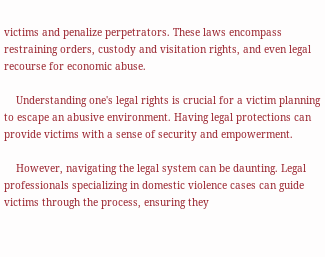victims and penalize perpetrators. These laws encompass restraining orders, custody and visitation rights, and even legal recourse for economic abuse.

    Understanding one's legal rights is crucial for a victim planning to escape an abusive environment. Having legal protections can provide victims with a sense of security and empowerment.

    However, navigating the legal system can be daunting. Legal professionals specializing in domestic violence cases can guide victims through the process, ensuring they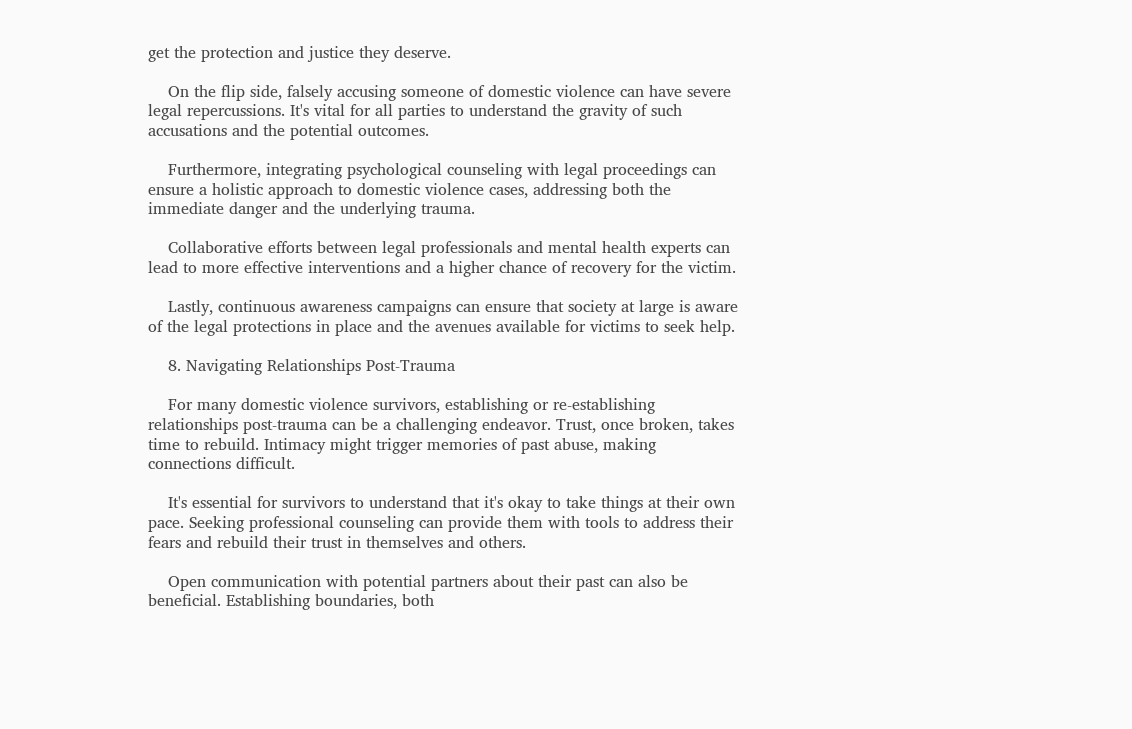get the protection and justice they deserve.

    On the flip side, falsely accusing someone of domestic violence can have severe legal repercussions. It's vital for all parties to understand the gravity of such accusations and the potential outcomes.

    Furthermore, integrating psychological counseling with legal proceedings can ensure a holistic approach to domestic violence cases, addressing both the immediate danger and the underlying trauma.

    Collaborative efforts between legal professionals and mental health experts can lead to more effective interventions and a higher chance of recovery for the victim.

    Lastly, continuous awareness campaigns can ensure that society at large is aware of the legal protections in place and the avenues available for victims to seek help.

    8. Navigating Relationships Post-Trauma

    For many domestic violence survivors, establishing or re-establishing relationships post-trauma can be a challenging endeavor. Trust, once broken, takes time to rebuild. Intimacy might trigger memories of past abuse, making connections difficult.

    It's essential for survivors to understand that it's okay to take things at their own pace. Seeking professional counseling can provide them with tools to address their fears and rebuild their trust in themselves and others.

    Open communication with potential partners about their past can also be beneficial. Establishing boundaries, both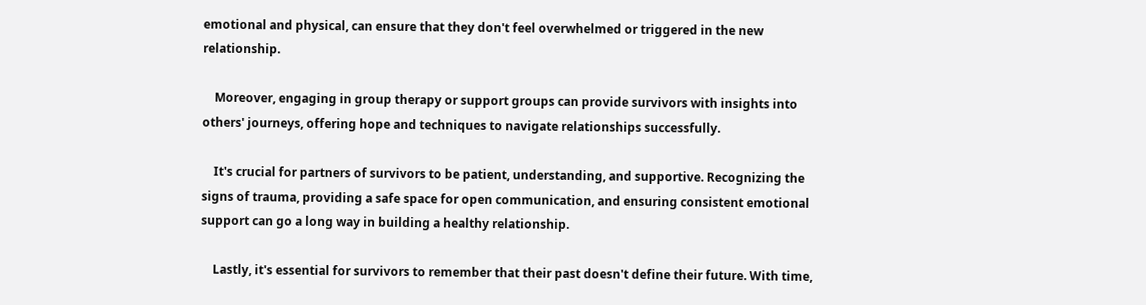emotional and physical, can ensure that they don't feel overwhelmed or triggered in the new relationship.

    Moreover, engaging in group therapy or support groups can provide survivors with insights into others' journeys, offering hope and techniques to navigate relationships successfully.

    It's crucial for partners of survivors to be patient, understanding, and supportive. Recognizing the signs of trauma, providing a safe space for open communication, and ensuring consistent emotional support can go a long way in building a healthy relationship.

    Lastly, it's essential for survivors to remember that their past doesn't define their future. With time,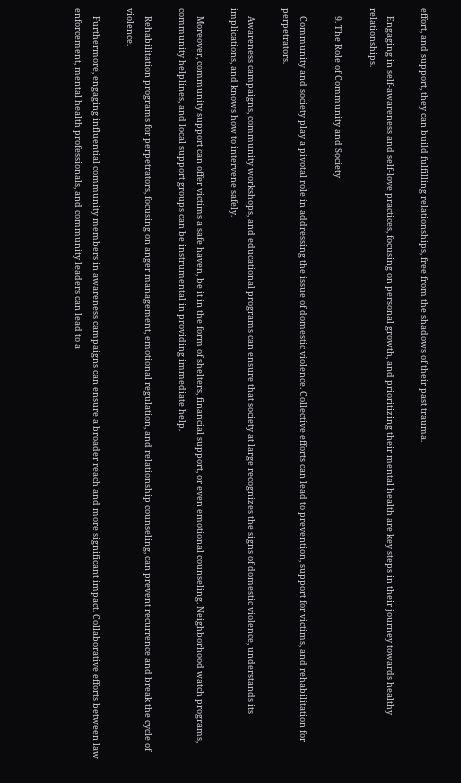effort, and support, they can build fulfilling relationships, free from the shadows of their past trauma.

    Engaging in self-awareness and self-love practices, focusing on personal growth, and prioritizing their mental health are key steps in their journey towards healthy relationships.

    9. The Role of Community and Society

    Community and society play a pivotal role in addressing the issue of domestic violence. Collective efforts can lead to prevention, support for victims, and rehabilitation for perpetrators.

    Awareness campaigns, community workshops, and educational programs can ensure that society at large recognizes the signs of domestic violence, understands its implications, and knows how to intervene safely.

    Moreover, community support can offer victims a safe haven, be it in the form of shelters, financial support, or even emotional counseling. Neighborhood watch programs, community helplines, and local support groups can be instrumental in providing immediate help.

    Rehabilitation programs for perpetrators, focusing on anger management, emotional regulation, and relationship counseling, can prevent recurrence and break the cycle of violence.

    Furthermore, engaging influential community members in awareness campaigns can ensure a broader reach and more significant impact. Collaborative efforts between law enforcement, mental health professionals, and community leaders can lead to a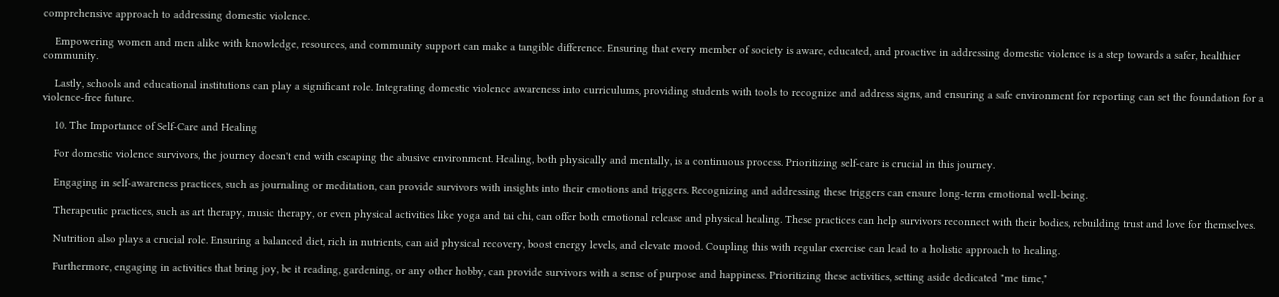comprehensive approach to addressing domestic violence.

    Empowering women and men alike with knowledge, resources, and community support can make a tangible difference. Ensuring that every member of society is aware, educated, and proactive in addressing domestic violence is a step towards a safer, healthier community.

    Lastly, schools and educational institutions can play a significant role. Integrating domestic violence awareness into curriculums, providing students with tools to recognize and address signs, and ensuring a safe environment for reporting can set the foundation for a violence-free future.

    10. The Importance of Self-Care and Healing

    For domestic violence survivors, the journey doesn't end with escaping the abusive environment. Healing, both physically and mentally, is a continuous process. Prioritizing self-care is crucial in this journey.

    Engaging in self-awareness practices, such as journaling or meditation, can provide survivors with insights into their emotions and triggers. Recognizing and addressing these triggers can ensure long-term emotional well-being.

    Therapeutic practices, such as art therapy, music therapy, or even physical activities like yoga and tai chi, can offer both emotional release and physical healing. These practices can help survivors reconnect with their bodies, rebuilding trust and love for themselves.

    Nutrition also plays a crucial role. Ensuring a balanced diet, rich in nutrients, can aid physical recovery, boost energy levels, and elevate mood. Coupling this with regular exercise can lead to a holistic approach to healing.

    Furthermore, engaging in activities that bring joy, be it reading, gardening, or any other hobby, can provide survivors with a sense of purpose and happiness. Prioritizing these activities, setting aside dedicated "me time,"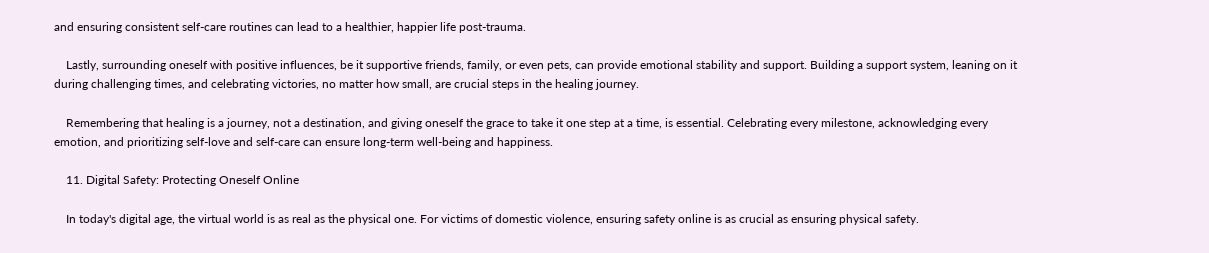and ensuring consistent self-care routines can lead to a healthier, happier life post-trauma.

    Lastly, surrounding oneself with positive influences, be it supportive friends, family, or even pets, can provide emotional stability and support. Building a support system, leaning on it during challenging times, and celebrating victories, no matter how small, are crucial steps in the healing journey.

    Remembering that healing is a journey, not a destination, and giving oneself the grace to take it one step at a time, is essential. Celebrating every milestone, acknowledging every emotion, and prioritizing self-love and self-care can ensure long-term well-being and happiness.

    11. Digital Safety: Protecting Oneself Online

    In today's digital age, the virtual world is as real as the physical one. For victims of domestic violence, ensuring safety online is as crucial as ensuring physical safety.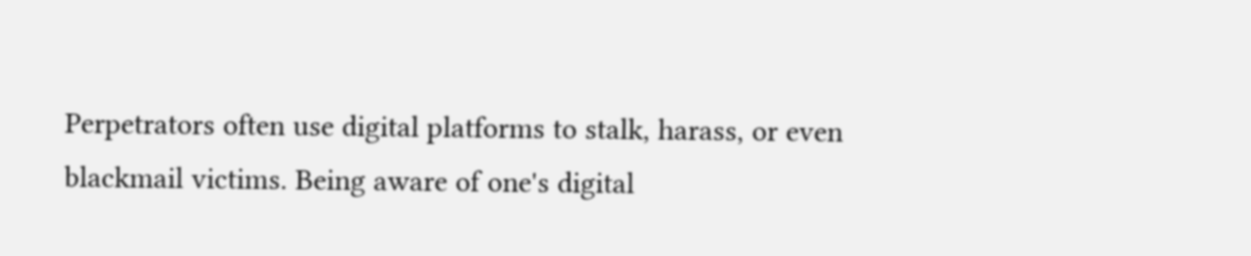Perpetrators often use digital platforms to stalk, harass, or even blackmail victims. Being aware of one's digital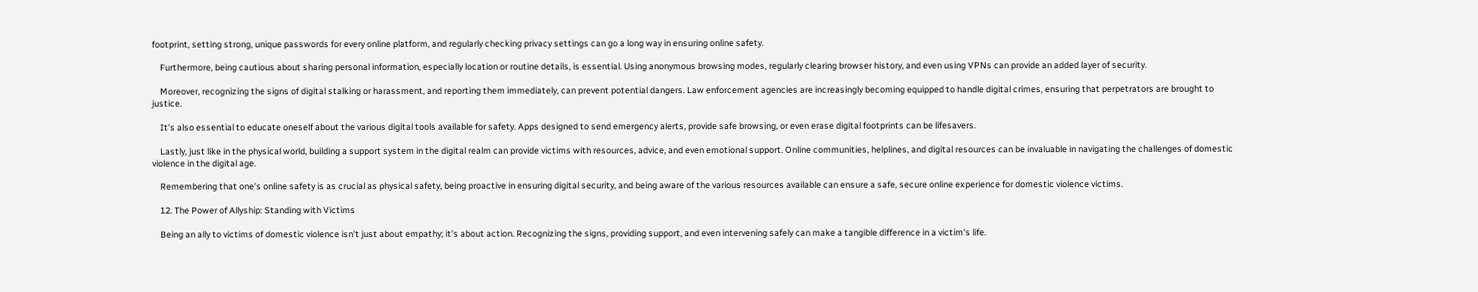footprint, setting strong, unique passwords for every online platform, and regularly checking privacy settings can go a long way in ensuring online safety.

    Furthermore, being cautious about sharing personal information, especially location or routine details, is essential. Using anonymous browsing modes, regularly clearing browser history, and even using VPNs can provide an added layer of security.

    Moreover, recognizing the signs of digital stalking or harassment, and reporting them immediately, can prevent potential dangers. Law enforcement agencies are increasingly becoming equipped to handle digital crimes, ensuring that perpetrators are brought to justice.

    It's also essential to educate oneself about the various digital tools available for safety. Apps designed to send emergency alerts, provide safe browsing, or even erase digital footprints can be lifesavers.

    Lastly, just like in the physical world, building a support system in the digital realm can provide victims with resources, advice, and even emotional support. Online communities, helplines, and digital resources can be invaluable in navigating the challenges of domestic violence in the digital age.

    Remembering that one's online safety is as crucial as physical safety, being proactive in ensuring digital security, and being aware of the various resources available can ensure a safe, secure online experience for domestic violence victims.

    12. The Power of Allyship: Standing with Victims

    Being an ally to victims of domestic violence isn't just about empathy; it's about action. Recognizing the signs, providing support, and even intervening safely can make a tangible difference in a victim's life.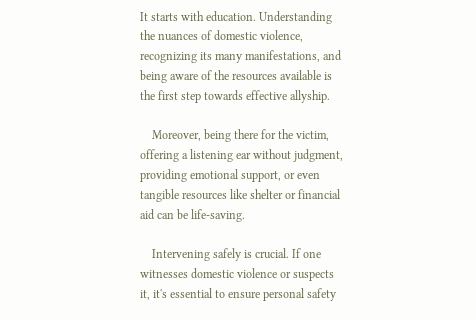It starts with education. Understanding the nuances of domestic violence, recognizing its many manifestations, and being aware of the resources available is the first step towards effective allyship.

    Moreover, being there for the victim, offering a listening ear without judgment, providing emotional support, or even tangible resources like shelter or financial aid can be life-saving.

    Intervening safely is crucial. If one witnesses domestic violence or suspects it, it's essential to ensure personal safety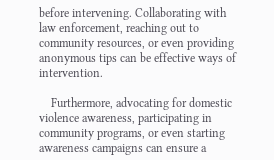before intervening. Collaborating with law enforcement, reaching out to community resources, or even providing anonymous tips can be effective ways of intervention.

    Furthermore, advocating for domestic violence awareness, participating in community programs, or even starting awareness campaigns can ensure a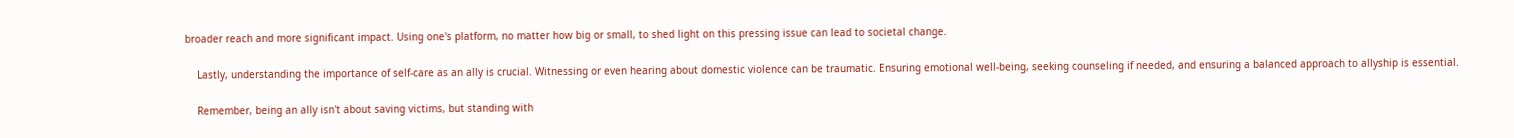broader reach and more significant impact. Using one's platform, no matter how big or small, to shed light on this pressing issue can lead to societal change.

    Lastly, understanding the importance of self-care as an ally is crucial. Witnessing or even hearing about domestic violence can be traumatic. Ensuring emotional well-being, seeking counseling if needed, and ensuring a balanced approach to allyship is essential.

    Remember, being an ally isn't about saving victims, but standing with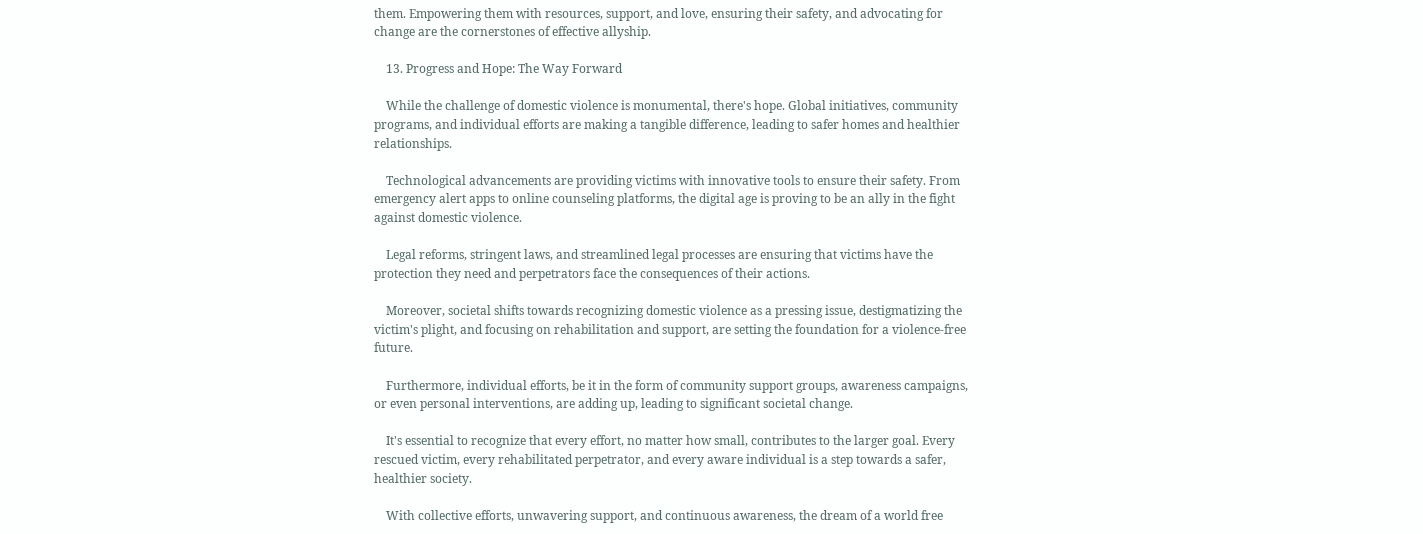them. Empowering them with resources, support, and love, ensuring their safety, and advocating for change are the cornerstones of effective allyship.

    13. Progress and Hope: The Way Forward

    While the challenge of domestic violence is monumental, there's hope. Global initiatives, community programs, and individual efforts are making a tangible difference, leading to safer homes and healthier relationships.

    Technological advancements are providing victims with innovative tools to ensure their safety. From emergency alert apps to online counseling platforms, the digital age is proving to be an ally in the fight against domestic violence.

    Legal reforms, stringent laws, and streamlined legal processes are ensuring that victims have the protection they need and perpetrators face the consequences of their actions.

    Moreover, societal shifts towards recognizing domestic violence as a pressing issue, destigmatizing the victim's plight, and focusing on rehabilitation and support, are setting the foundation for a violence-free future.

    Furthermore, individual efforts, be it in the form of community support groups, awareness campaigns, or even personal interventions, are adding up, leading to significant societal change.

    It's essential to recognize that every effort, no matter how small, contributes to the larger goal. Every rescued victim, every rehabilitated perpetrator, and every aware individual is a step towards a safer, healthier society.

    With collective efforts, unwavering support, and continuous awareness, the dream of a world free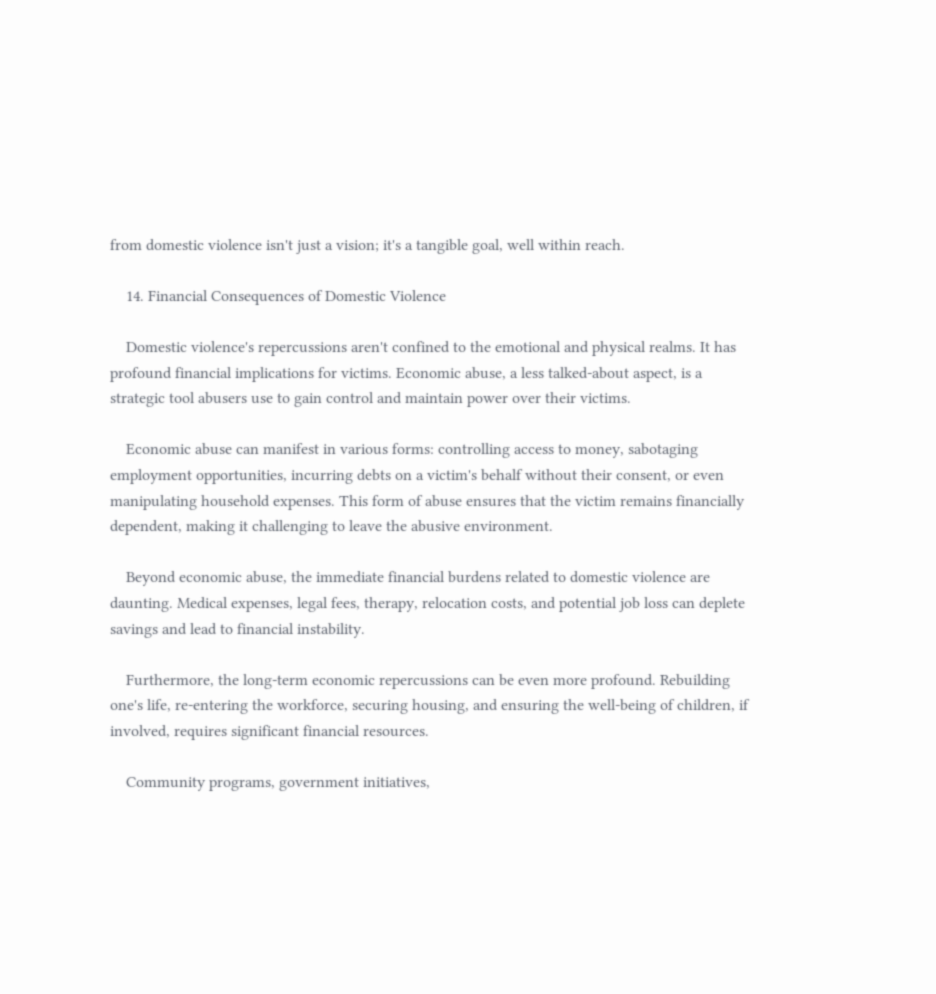from domestic violence isn't just a vision; it's a tangible goal, well within reach.

    14. Financial Consequences of Domestic Violence

    Domestic violence's repercussions aren't confined to the emotional and physical realms. It has profound financial implications for victims. Economic abuse, a less talked-about aspect, is a strategic tool abusers use to gain control and maintain power over their victims.

    Economic abuse can manifest in various forms: controlling access to money, sabotaging employment opportunities, incurring debts on a victim's behalf without their consent, or even manipulating household expenses. This form of abuse ensures that the victim remains financially dependent, making it challenging to leave the abusive environment.

    Beyond economic abuse, the immediate financial burdens related to domestic violence are daunting. Medical expenses, legal fees, therapy, relocation costs, and potential job loss can deplete savings and lead to financial instability.

    Furthermore, the long-term economic repercussions can be even more profound. Rebuilding one's life, re-entering the workforce, securing housing, and ensuring the well-being of children, if involved, requires significant financial resources.

    Community programs, government initiatives,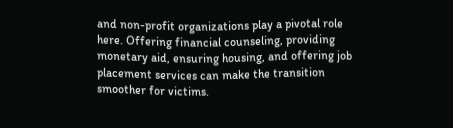and non-profit organizations play a pivotal role here. Offering financial counseling, providing monetary aid, ensuring housing, and offering job placement services can make the transition smoother for victims.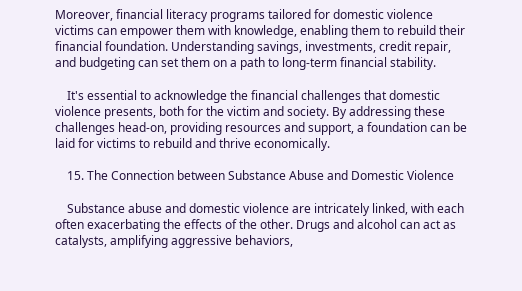Moreover, financial literacy programs tailored for domestic violence victims can empower them with knowledge, enabling them to rebuild their financial foundation. Understanding savings, investments, credit repair, and budgeting can set them on a path to long-term financial stability.

    It's essential to acknowledge the financial challenges that domestic violence presents, both for the victim and society. By addressing these challenges head-on, providing resources and support, a foundation can be laid for victims to rebuild and thrive economically.

    15. The Connection between Substance Abuse and Domestic Violence

    Substance abuse and domestic violence are intricately linked, with each often exacerbating the effects of the other. Drugs and alcohol can act as catalysts, amplifying aggressive behaviors,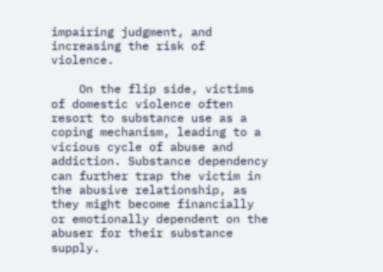impairing judgment, and increasing the risk of violence.

    On the flip side, victims of domestic violence often resort to substance use as a coping mechanism, leading to a vicious cycle of abuse and addiction. Substance dependency can further trap the victim in the abusive relationship, as they might become financially or emotionally dependent on the abuser for their substance supply.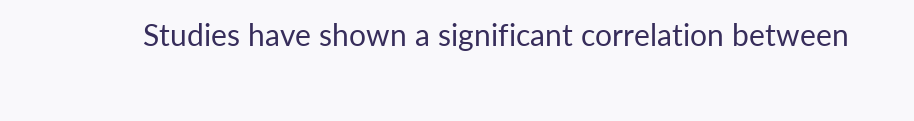Studies have shown a significant correlation between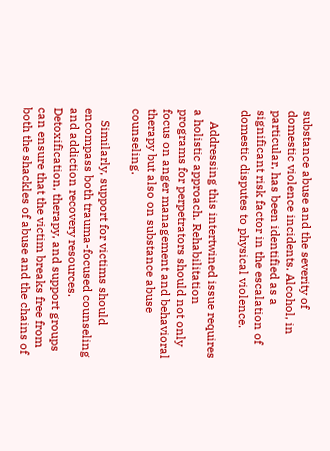substance abuse and the severity of domestic violence incidents. Alcohol, in particular, has been identified as a significant risk factor in the escalation of domestic disputes to physical violence.

    Addressing this intertwined issue requires a holistic approach. Rehabilitation programs for perpetrators should not only focus on anger management and behavioral therapy but also on substance abuse counseling.

    Similarly, support for victims should encompass both trauma-focused counseling and addiction recovery resources. Detoxification, therapy, and support groups can ensure that the victim breaks free from both the shackles of abuse and the chains of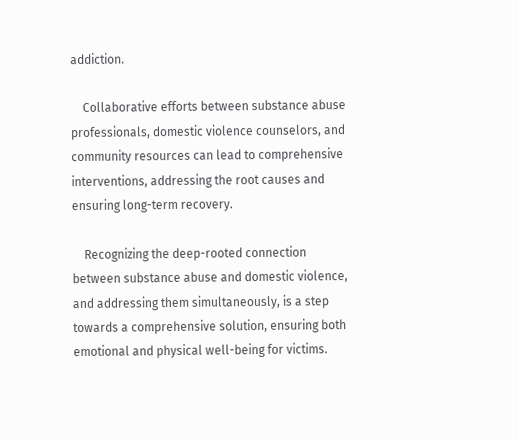addiction.

    Collaborative efforts between substance abuse professionals, domestic violence counselors, and community resources can lead to comprehensive interventions, addressing the root causes and ensuring long-term recovery.

    Recognizing the deep-rooted connection between substance abuse and domestic violence, and addressing them simultaneously, is a step towards a comprehensive solution, ensuring both emotional and physical well-being for victims.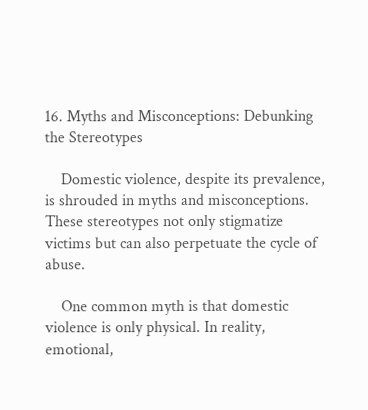16. Myths and Misconceptions: Debunking the Stereotypes

    Domestic violence, despite its prevalence, is shrouded in myths and misconceptions. These stereotypes not only stigmatize victims but can also perpetuate the cycle of abuse.

    One common myth is that domestic violence is only physical. In reality, emotional,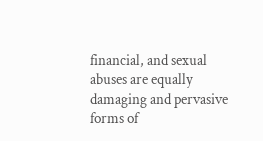financial, and sexual abuses are equally damaging and pervasive forms of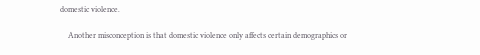domestic violence.

    Another misconception is that domestic violence only affects certain demographics or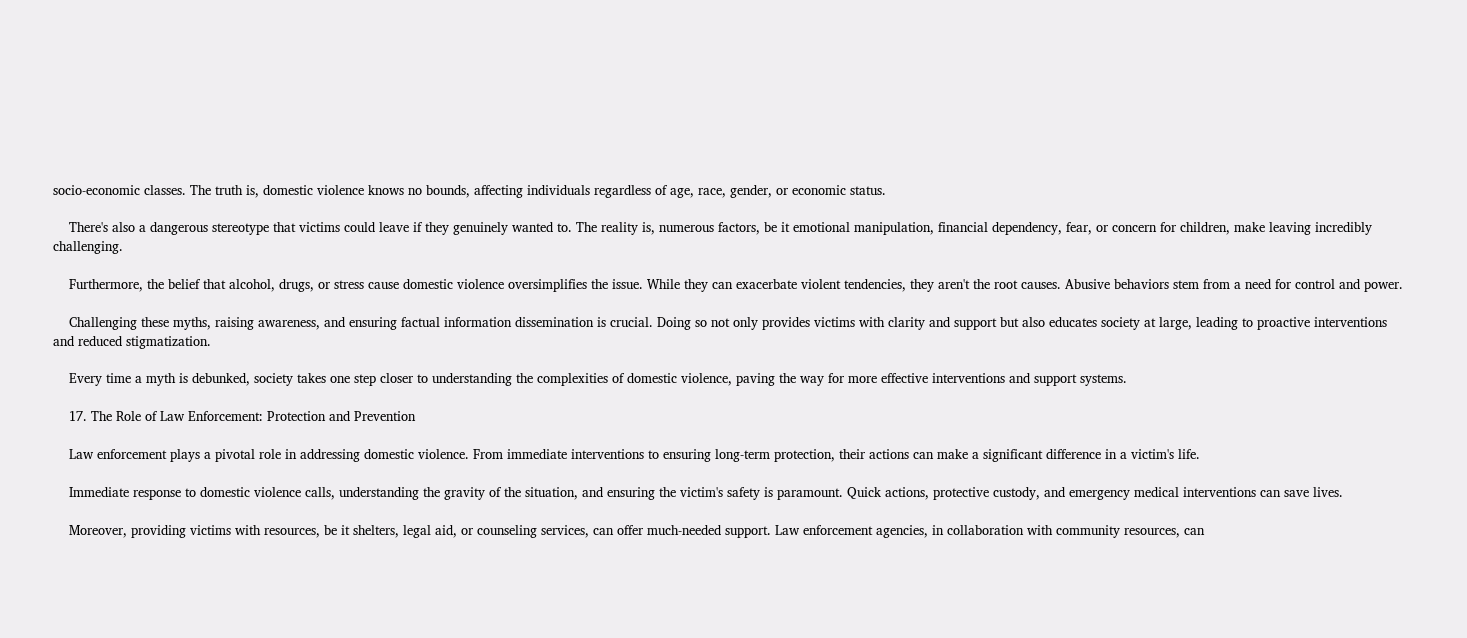socio-economic classes. The truth is, domestic violence knows no bounds, affecting individuals regardless of age, race, gender, or economic status.

    There's also a dangerous stereotype that victims could leave if they genuinely wanted to. The reality is, numerous factors, be it emotional manipulation, financial dependency, fear, or concern for children, make leaving incredibly challenging.

    Furthermore, the belief that alcohol, drugs, or stress cause domestic violence oversimplifies the issue. While they can exacerbate violent tendencies, they aren't the root causes. Abusive behaviors stem from a need for control and power.

    Challenging these myths, raising awareness, and ensuring factual information dissemination is crucial. Doing so not only provides victims with clarity and support but also educates society at large, leading to proactive interventions and reduced stigmatization.

    Every time a myth is debunked, society takes one step closer to understanding the complexities of domestic violence, paving the way for more effective interventions and support systems.

    17. The Role of Law Enforcement: Protection and Prevention

    Law enforcement plays a pivotal role in addressing domestic violence. From immediate interventions to ensuring long-term protection, their actions can make a significant difference in a victim's life.

    Immediate response to domestic violence calls, understanding the gravity of the situation, and ensuring the victim's safety is paramount. Quick actions, protective custody, and emergency medical interventions can save lives.

    Moreover, providing victims with resources, be it shelters, legal aid, or counseling services, can offer much-needed support. Law enforcement agencies, in collaboration with community resources, can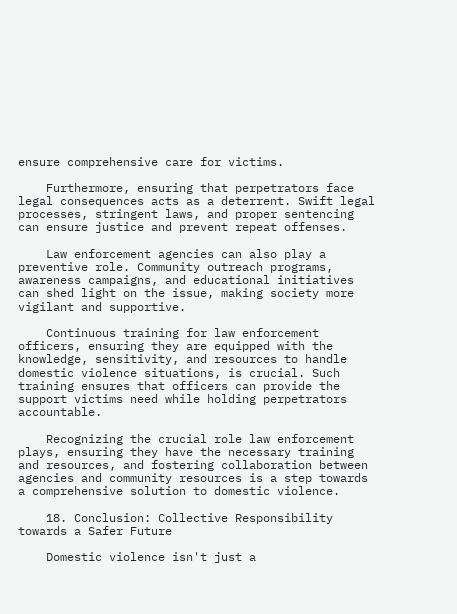ensure comprehensive care for victims.

    Furthermore, ensuring that perpetrators face legal consequences acts as a deterrent. Swift legal processes, stringent laws, and proper sentencing can ensure justice and prevent repeat offenses.

    Law enforcement agencies can also play a preventive role. Community outreach programs, awareness campaigns, and educational initiatives can shed light on the issue, making society more vigilant and supportive.

    Continuous training for law enforcement officers, ensuring they are equipped with the knowledge, sensitivity, and resources to handle domestic violence situations, is crucial. Such training ensures that officers can provide the support victims need while holding perpetrators accountable.

    Recognizing the crucial role law enforcement plays, ensuring they have the necessary training and resources, and fostering collaboration between agencies and community resources is a step towards a comprehensive solution to domestic violence.

    18. Conclusion: Collective Responsibility towards a Safer Future

    Domestic violence isn't just a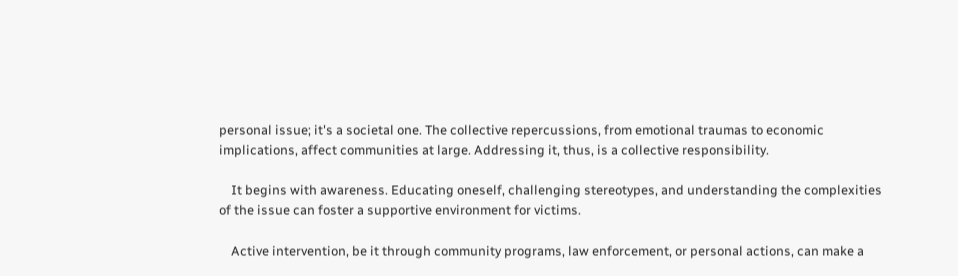personal issue; it's a societal one. The collective repercussions, from emotional traumas to economic implications, affect communities at large. Addressing it, thus, is a collective responsibility.

    It begins with awareness. Educating oneself, challenging stereotypes, and understanding the complexities of the issue can foster a supportive environment for victims.

    Active intervention, be it through community programs, law enforcement, or personal actions, can make a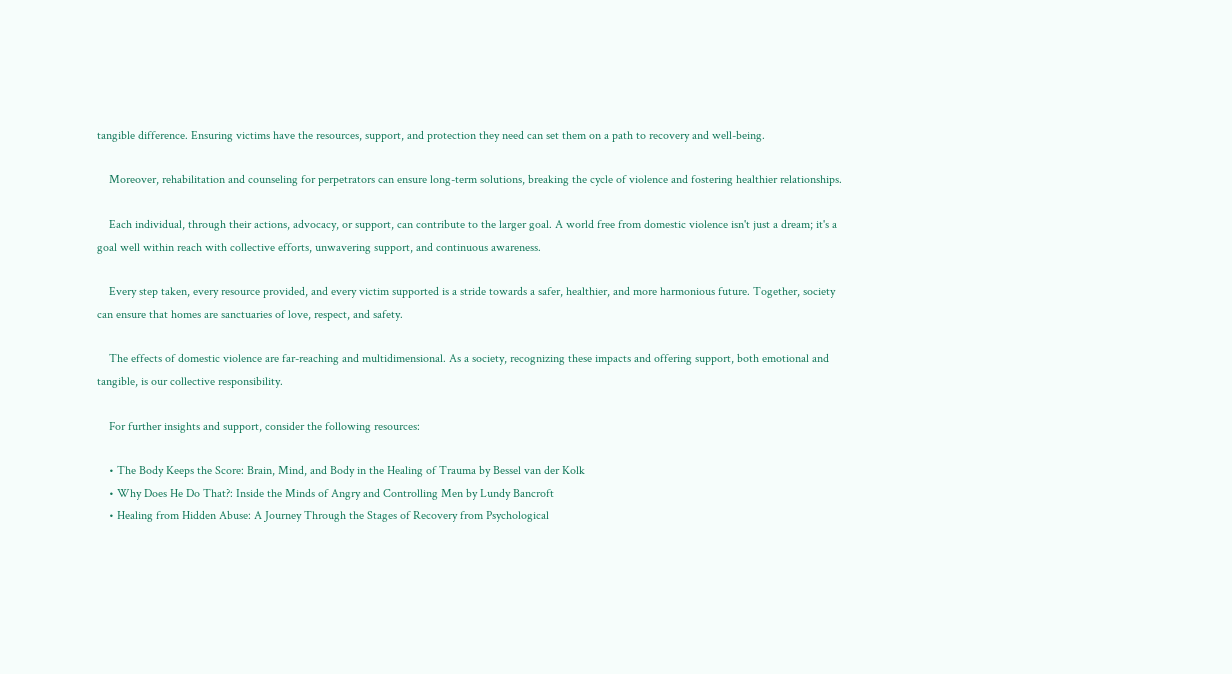tangible difference. Ensuring victims have the resources, support, and protection they need can set them on a path to recovery and well-being.

    Moreover, rehabilitation and counseling for perpetrators can ensure long-term solutions, breaking the cycle of violence and fostering healthier relationships.

    Each individual, through their actions, advocacy, or support, can contribute to the larger goal. A world free from domestic violence isn't just a dream; it's a goal well within reach with collective efforts, unwavering support, and continuous awareness.

    Every step taken, every resource provided, and every victim supported is a stride towards a safer, healthier, and more harmonious future. Together, society can ensure that homes are sanctuaries of love, respect, and safety.

    The effects of domestic violence are far-reaching and multidimensional. As a society, recognizing these impacts and offering support, both emotional and tangible, is our collective responsibility.

    For further insights and support, consider the following resources:

    • The Body Keeps the Score: Brain, Mind, and Body in the Healing of Trauma by Bessel van der Kolk
    • Why Does He Do That?: Inside the Minds of Angry and Controlling Men by Lundy Bancroft
    • Healing from Hidden Abuse: A Journey Through the Stages of Recovery from Psychological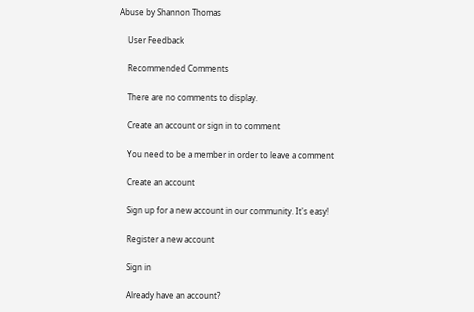Abuse by Shannon Thomas

    User Feedback

    Recommended Comments

    There are no comments to display.

    Create an account or sign in to comment

    You need to be a member in order to leave a comment

    Create an account

    Sign up for a new account in our community. It's easy!

    Register a new account

    Sign in

    Already have an account?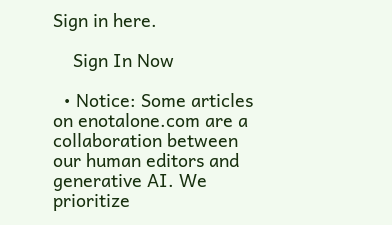Sign in here.

    Sign In Now

  • Notice: Some articles on enotalone.com are a collaboration between our human editors and generative AI. We prioritize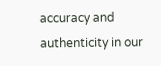accuracy and authenticity in our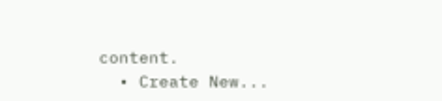content.
  • Create New...